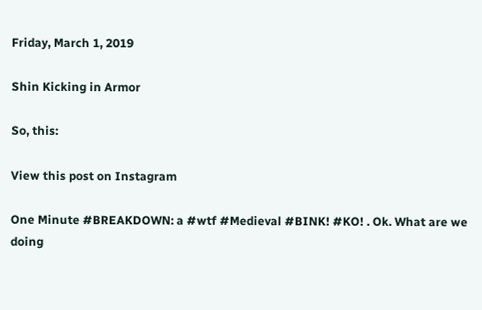Friday, March 1, 2019

Shin Kicking in Armor

So, this:

View this post on Instagram

One Minute #BREAKDOWN: a #wtf #Medieval #BINK! #KO! . Ok. What are we doing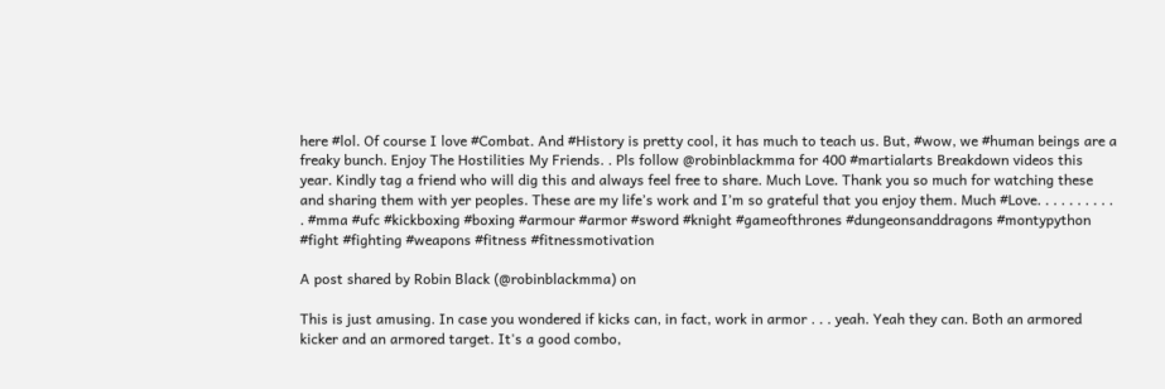here #lol. Of course I love #Combat. And #History is pretty cool, it has much to teach us. But, #wow, we #human beings are a freaky bunch. Enjoy The Hostilities My Friends. . Pls follow @robinblackmma for 400 #martialarts Breakdown videos this year. Kindly tag a friend who will dig this and always feel free to share. Much Love. Thank you so much for watching these and sharing them with yer peoples. These are my life’s work and I’m so grateful that you enjoy them. Much #Love. . . . . . . . . . . #mma #ufc #kickboxing #boxing #armour #armor #sword #knight #gameofthrones #dungeonsanddragons #montypython #fight #fighting #weapons #fitness #fitnessmotivation

A post shared by Robin Black (@robinblackmma) on

This is just amusing. In case you wondered if kicks can, in fact, work in armor . . . yeah. Yeah they can. Both an armored kicker and an armored target. It's a good combo,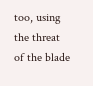too, using the threat of the blade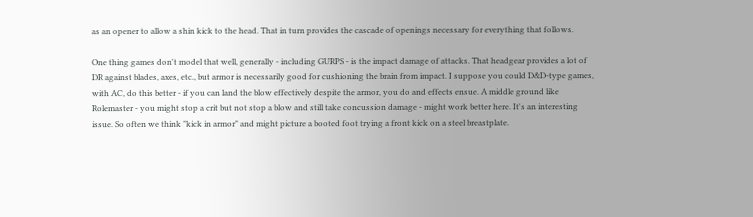as an opener to allow a shin kick to the head. That in turn provides the cascade of openings necessary for everything that follows.

One thing games don't model that well, generally - including GURPS - is the impact damage of attacks. That headgear provides a lot of DR against blades, axes, etc., but armor is necessarily good for cushioning the brain from impact. I suppose you could D&D-type games, with AC, do this better - if you can land the blow effectively despite the armor, you do and effects ensue. A middle ground like Rolemaster - you might stop a crit but not stop a blow and still take concussion damage - might work better here. It's an interesting issue. So often we think "kick in armor" and might picture a booted foot trying a front kick on a steel breastplate.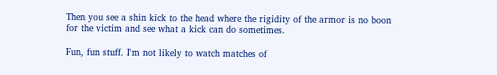Then you see a shin kick to the head where the rigidity of the armor is no boon for the victim and see what a kick can do sometimes.

Fun, fun stuff. I'm not likely to watch matches of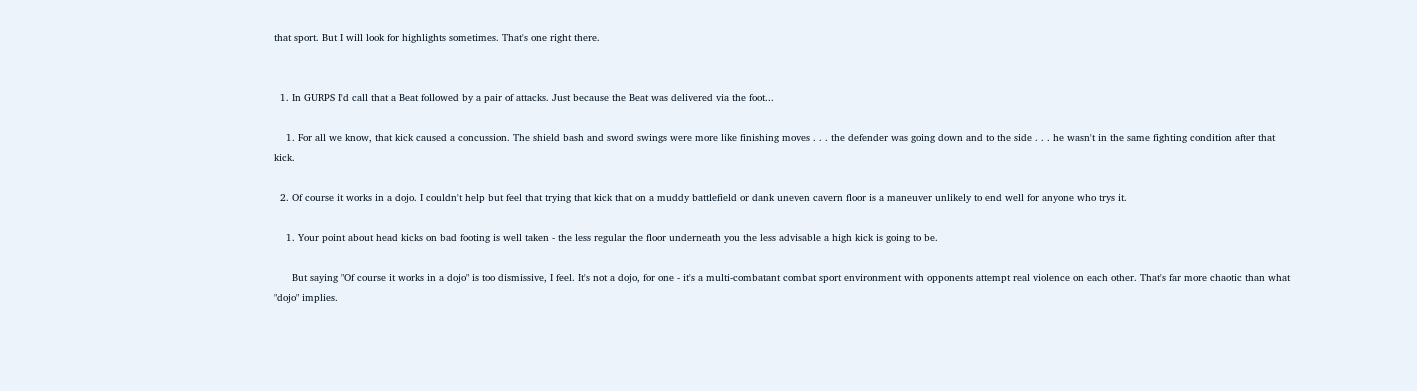that sport. But I will look for highlights sometimes. That's one right there.


  1. In GURPS I'd call that a Beat followed by a pair of attacks. Just because the Beat was delivered via the foot...

    1. For all we know, that kick caused a concussion. The shield bash and sword swings were more like finishing moves . . . the defender was going down and to the side . . . he wasn't in the same fighting condition after that kick.

  2. Of course it works in a dojo. I couldn't help but feel that trying that kick that on a muddy battlefield or dank uneven cavern floor is a maneuver unlikely to end well for anyone who trys it.

    1. Your point about head kicks on bad footing is well taken - the less regular the floor underneath you the less advisable a high kick is going to be.

      But saying "Of course it works in a dojo" is too dismissive, I feel. It's not a dojo, for one - it's a multi-combatant combat sport environment with opponents attempt real violence on each other. That's far more chaotic than what "dojo" implies.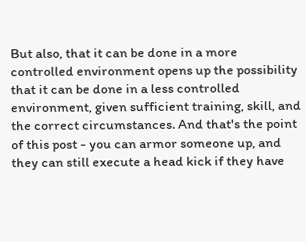But also, that it can be done in a more controlled environment opens up the possibility that it can be done in a less controlled environment, given sufficient training, skill, and the correct circumstances. And that's the point of this post - you can armor someone up, and they can still execute a head kick if they have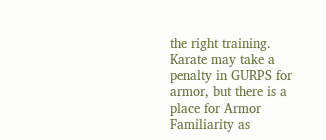the right training. Karate may take a penalty in GURPS for armor, but there is a place for Armor Familiarity as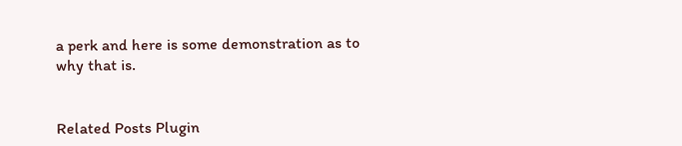a perk and here is some demonstration as to why that is.


Related Posts Plugin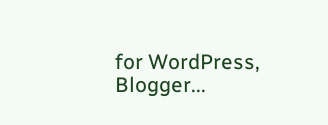for WordPress, Blogger...